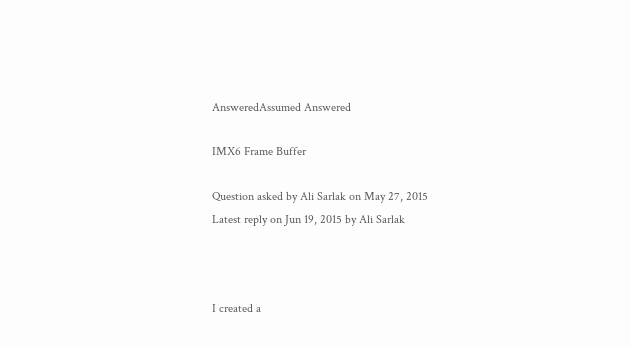AnsweredAssumed Answered

IMX6 Frame Buffer

Question asked by Ali Sarlak on May 27, 2015
Latest reply on Jun 19, 2015 by Ali Sarlak



I created a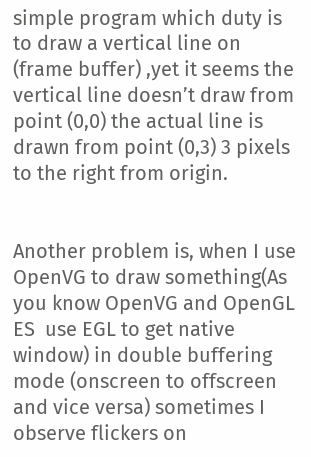simple program which duty is to draw a vertical line on (frame buffer) ,yet it seems the vertical line doesn’t draw from point (0,0) the actual line is drawn from point (0,3) 3 pixels to the right from origin.


Another problem is, when I use OpenVG to draw something(As you know OpenVG and OpenGL ES  use EGL to get native window) in double buffering mode (onscreen to offscreen and vice versa) sometimes I observe flickers on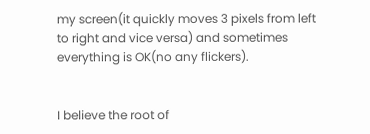my screen(it quickly moves 3 pixels from left to right and vice versa) and sometimes everything is OK(no any flickers).


I believe the root of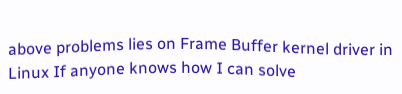above problems lies on Frame Buffer kernel driver in Linux If anyone knows how I can solve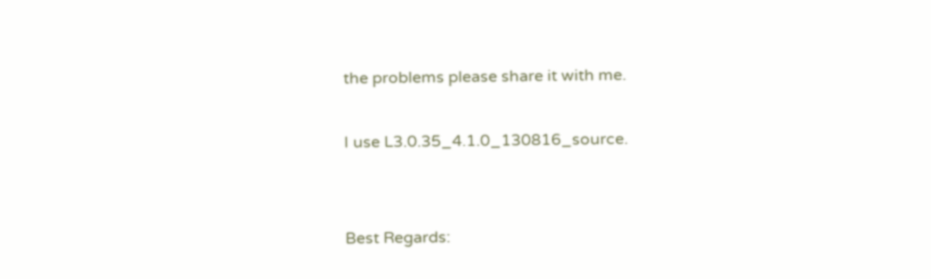the problems please share it with me.

I use L3.0.35_4.1.0_130816_source.


Best Regards: